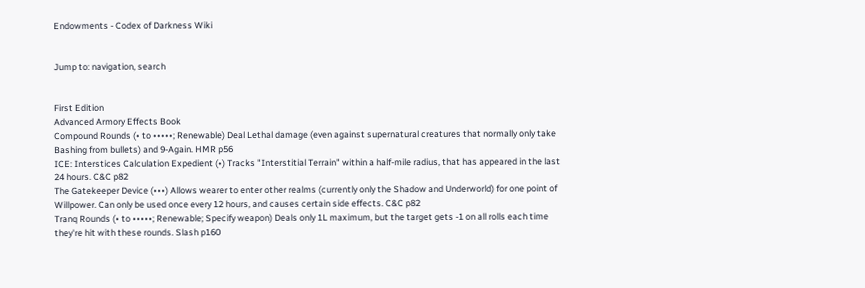Endowments - Codex of Darkness Wiki


Jump to: navigation, search


First Edition
Advanced Armory Effects Book
Compound Rounds (• to •••••; Renewable) Deal Lethal damage (even against supernatural creatures that normally only take Bashing from bullets) and 9-Again. HMR p56
ICE: Interstices Calculation Expedient (•) Tracks "Interstitial Terrain" within a half-mile radius, that has appeared in the last 24 hours. C&C p82
The Gatekeeper Device (•••) Allows wearer to enter other realms (currently only the Shadow and Underworld) for one point of Willpower. Can only be used once every 12 hours, and causes certain side effects. C&C p82
Tranq Rounds (• to •••••; Renewable; Specify weapon) Deals only 1L maximum, but the target gets -1 on all rolls each time they're hit with these rounds. Slash p160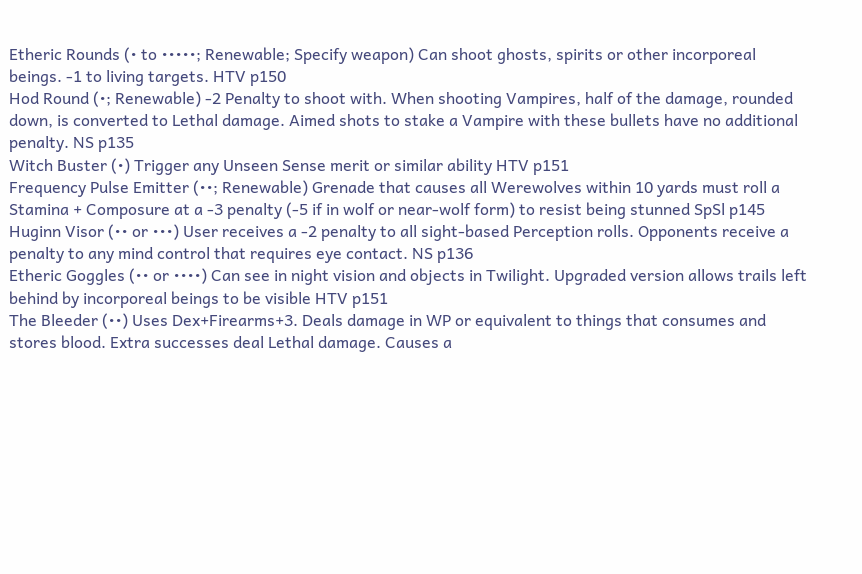Etheric Rounds (• to •••••; Renewable; Specify weapon) Can shoot ghosts, spirits or other incorporeal beings. -1 to living targets. HTV p150
Hod Round (•; Renewable) -2 Penalty to shoot with. When shooting Vampires, half of the damage, rounded down, is converted to Lethal damage. Aimed shots to stake a Vampire with these bullets have no additional penalty. NS p135
Witch Buster (•) Trigger any Unseen Sense merit or similar ability HTV p151
Frequency Pulse Emitter (••; Renewable) Grenade that causes all Werewolves within 10 yards must roll a Stamina + Composure at a -3 penalty (-5 if in wolf or near-wolf form) to resist being stunned SpSl p145
Huginn Visor (•• or •••) User receives a -2 penalty to all sight-based Perception rolls. Opponents receive a penalty to any mind control that requires eye contact. NS p136
Etheric Goggles (•• or ••••) Can see in night vision and objects in Twilight. Upgraded version allows trails left behind by incorporeal beings to be visible HTV p151
The Bleeder (••) Uses Dex+Firearms+3. Deals damage in WP or equivalent to things that consumes and stores blood. Extra successes deal Lethal damage. Causes a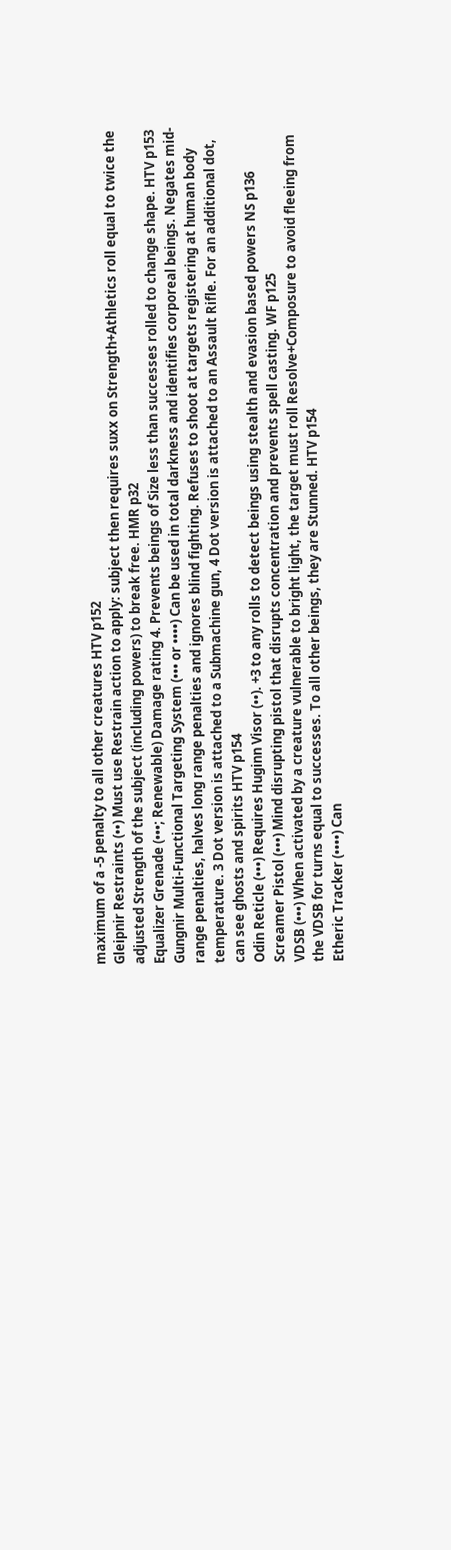maximum of a -5 penalty to all other creatures HTV p152
Gleipnir Restraints (••) Must use Restrain action to apply: subject then requires suxx on Strength+Athletics roll equal to twice the adjusted Strength of the subject (including powers) to break free. HMR p32
Equalizer Grenade (•••; Renewable) Damage rating 4. Prevents beings of Size less than successes rolled to change shape. HTV p153
Gungnir Multi-Functional Targeting System (••• or ••••) Can be used in total darkness and identifies corporeal beings. Negates mid-range penalties, halves long range penalties and ignores blind fighting. Refuses to shoot at targets registering at human body temperature. 3 Dot version is attached to a Submachine gun, 4 Dot version is attached to an Assault Rifle. For an additional dot, can see ghosts and spirits HTV p154
Odin Reticle (•••) Requires Huginn Visor (••). +3 to any rolls to detect beings using stealth and evasion based powers NS p136
Screamer Pistol (•••) Mind disrupting pistol that disrupts concentration and prevents spell casting. WF p125
VDSB (•••) When activated by a creature vulnerable to bright light, the target must roll Resolve+Composure to avoid fleeing from the VDSB for turns equal to successes. To all other beings, they are Stunned. HTV p154
Etheric Tracker (••••) Can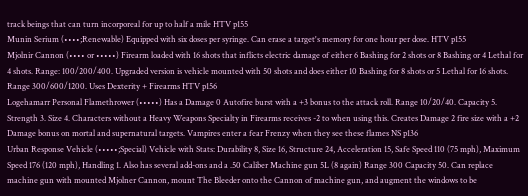track beings that can turn incorporeal for up to half a mile HTV p155
Munin Serium (••••;Renewable) Equipped with six doses per syringe. Can erase a target's memory for one hour per dose. HTV p155
Mjolnir Cannon (•••• or •••••) Firearm loaded with 16 shots that inflicts electric damage of either 6 Bashing for 2 shots or 8 Bashing or 4 Lethal for 4 shots. Range: 100/200/400. Upgraded version is vehicle mounted with 50 shots and does either 10 Bashing for 8 shots or 5 Lethal for 16 shots. Range 300/600/1200. Uses Dexterity + Firearms HTV p156
Logehamarr Personal Flamethrower (•••••) Has a Damage 0 Autofire burst with a +3 bonus to the attack roll. Range 10/20/40. Capacity 5. Strength 3. Size 4. Characters without a Heavy Weapons Specialty in Firearms receives -2 to when using this. Creates Damage 2 fire size with a +2 Damage bonus on mortal and supernatural targets. Vampires enter a fear Frenzy when they see these flames NS p136
Urban Response Vehicle (•••••;Special) Vehicle with Stats: Durability 8, Size 16, Structure 24, Acceleration 15, Safe Speed 110 (75 mph), Maximum Speed 176 (120 mph), Handling 1. Also has several add-ons and a .50 Caliber Machine gun 5L (8 again) Range 300 Capacity 50. Can replace machine gun with mounted Mjolner Cannon, mount The Bleeder onto the Cannon of machine gun, and augment the windows to be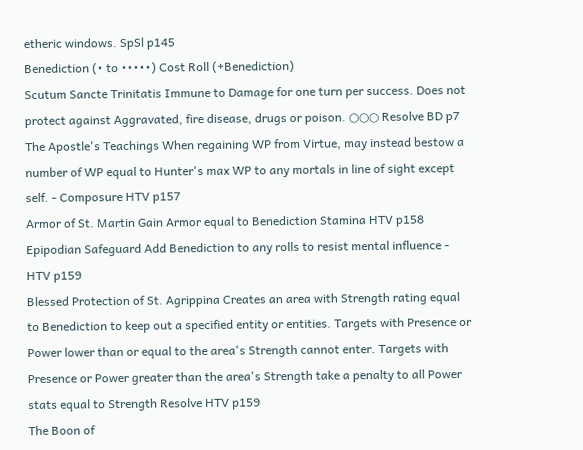etheric windows. SpSl p145
Benediction (• to •••••) Cost Roll (+Benediction)
Scutum Sancte Trinitatis Immune to Damage for one turn per success. Does not protect against Aggravated, fire disease, drugs or poison. ○○○ Resolve BD p7
The Apostle's Teachings When regaining WP from Virtue, may instead bestow a number of WP equal to Hunter's max WP to any mortals in line of sight except self. - Composure HTV p157
Armor of St. Martin Gain Armor equal to Benediction Stamina HTV p158
Epipodian Safeguard Add Benediction to any rolls to resist mental influence - HTV p159
Blessed Protection of St. Agrippina Creates an area with Strength rating equal to Benediction to keep out a specified entity or entities. Targets with Presence or Power lower than or equal to the area's Strength cannot enter. Targets with Presence or Power greater than the area's Strength take a penalty to all Power stats equal to Strength Resolve HTV p159
The Boon of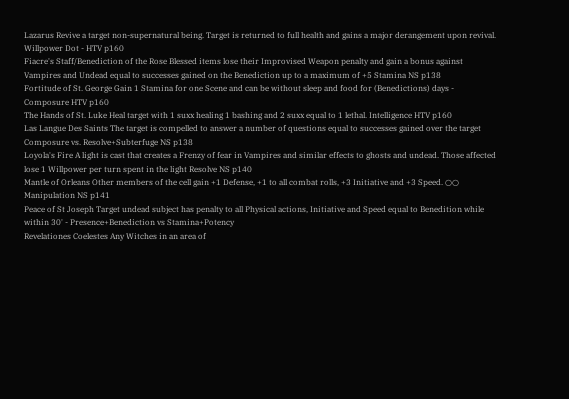Lazarus Revive a target non-supernatural being. Target is returned to full health and gains a major derangement upon revival. Willpower Dot - HTV p160
Fiacre's Staff/Benediction of the Rose Blessed items lose their Improvised Weapon penalty and gain a bonus against Vampires and Undead equal to successes gained on the Benediction up to a maximum of +5 Stamina NS p138
Fortitude of St. George Gain 1 Stamina for one Scene and can be without sleep and food for (Benedictions) days - Composure HTV p160
The Hands of St. Luke Heal target with 1 suxx healing 1 bashing and 2 suxx equal to 1 lethal. Intelligence HTV p160
Las Langue Des Saints The target is compelled to answer a number of questions equal to successes gained over the target Composure vs. Resolve+Subterfuge NS p138
Loyola's Fire A light is cast that creates a Frenzy of fear in Vampires and similar effects to ghosts and undead. Those affected lose 1 Willpower per turn spent in the light Resolve NS p140
Mantle of Orleans Other members of the cell gain +1 Defense, +1 to all combat rolls, +3 Initiative and +3 Speed. ○○ Manipulation NS p141
Peace of St Joseph Target undead subject has penalty to all Physical actions, Initiative and Speed equal to Benedition while within 30' - Presence+Benediction vs Stamina+Potency
Revelationes Coelestes Any Witches in an area of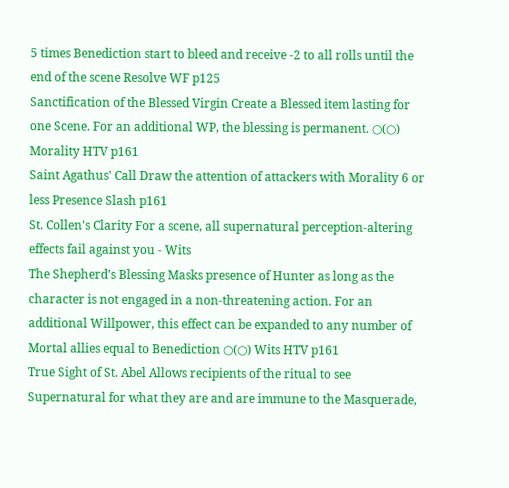5 times Benediction start to bleed and receive -2 to all rolls until the end of the scene Resolve WF p125
Sanctification of the Blessed Virgin Create a Blessed item lasting for one Scene. For an additional WP, the blessing is permanent. ○(○) Morality HTV p161
Saint Agathus' Call Draw the attention of attackers with Morality 6 or less Presence Slash p161
St. Collen's Clarity For a scene, all supernatural perception-altering effects fail against you - Wits
The Shepherd's Blessing Masks presence of Hunter as long as the character is not engaged in a non-threatening action. For an additional Willpower, this effect can be expanded to any number of Mortal allies equal to Benediction ○(○) Wits HTV p161
True Sight of St. Abel Allows recipients of the ritual to see Supernatural for what they are and are immune to the Masquerade,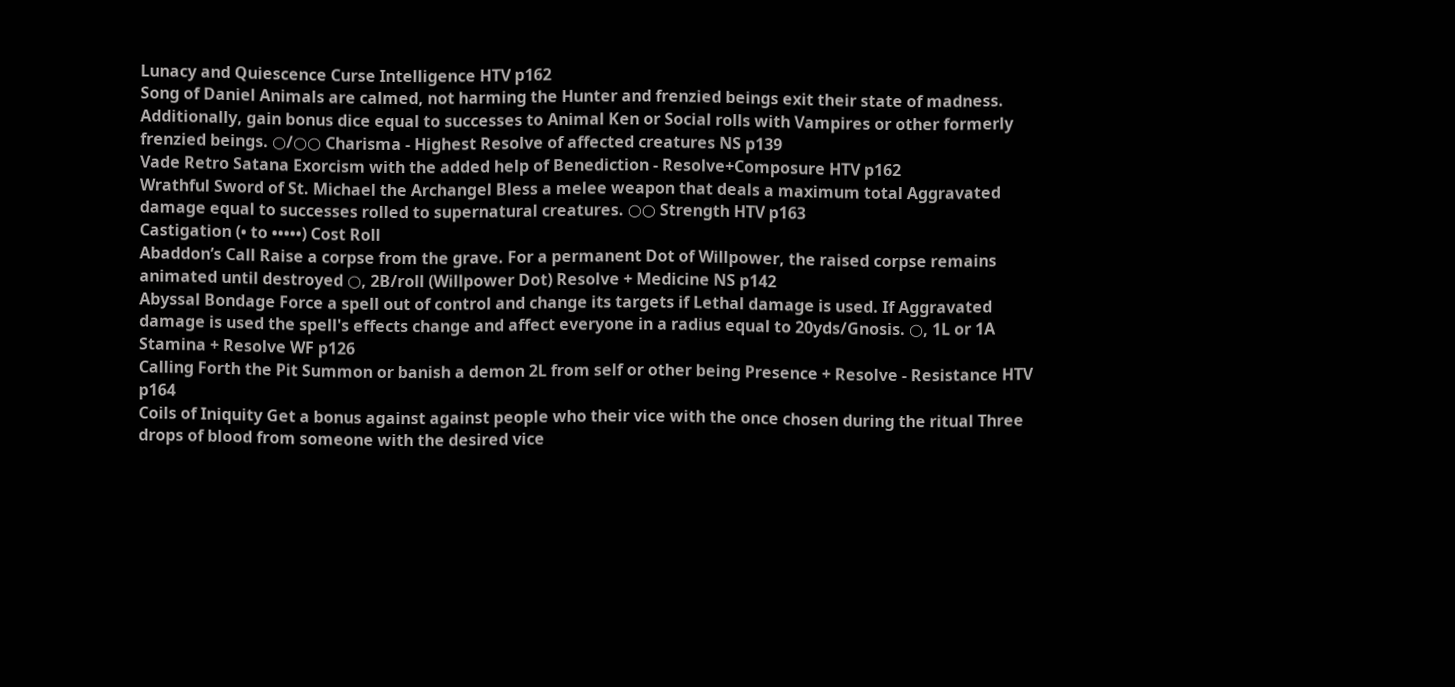Lunacy and Quiescence Curse Intelligence HTV p162
Song of Daniel Animals are calmed, not harming the Hunter and frenzied beings exit their state of madness. Additionally, gain bonus dice equal to successes to Animal Ken or Social rolls with Vampires or other formerly frenzied beings. ○/○○ Charisma - Highest Resolve of affected creatures NS p139
Vade Retro Satana Exorcism with the added help of Benediction - Resolve+Composure HTV p162
Wrathful Sword of St. Michael the Archangel Bless a melee weapon that deals a maximum total Aggravated damage equal to successes rolled to supernatural creatures. ○○ Strength HTV p163
Castigation (• to •••••) Cost Roll
Abaddon’s Call Raise a corpse from the grave. For a permanent Dot of Willpower, the raised corpse remains animated until destroyed ○, 2B/roll (Willpower Dot) Resolve + Medicine NS p142
Abyssal Bondage Force a spell out of control and change its targets if Lethal damage is used. If Aggravated damage is used the spell's effects change and affect everyone in a radius equal to 20yds/Gnosis. ○, 1L or 1A Stamina + Resolve WF p126
Calling Forth the Pit Summon or banish a demon 2L from self or other being Presence + Resolve - Resistance HTV p164
Coils of Iniquity Get a bonus against against people who their vice with the once chosen during the ritual Three drops of blood from someone with the desired vice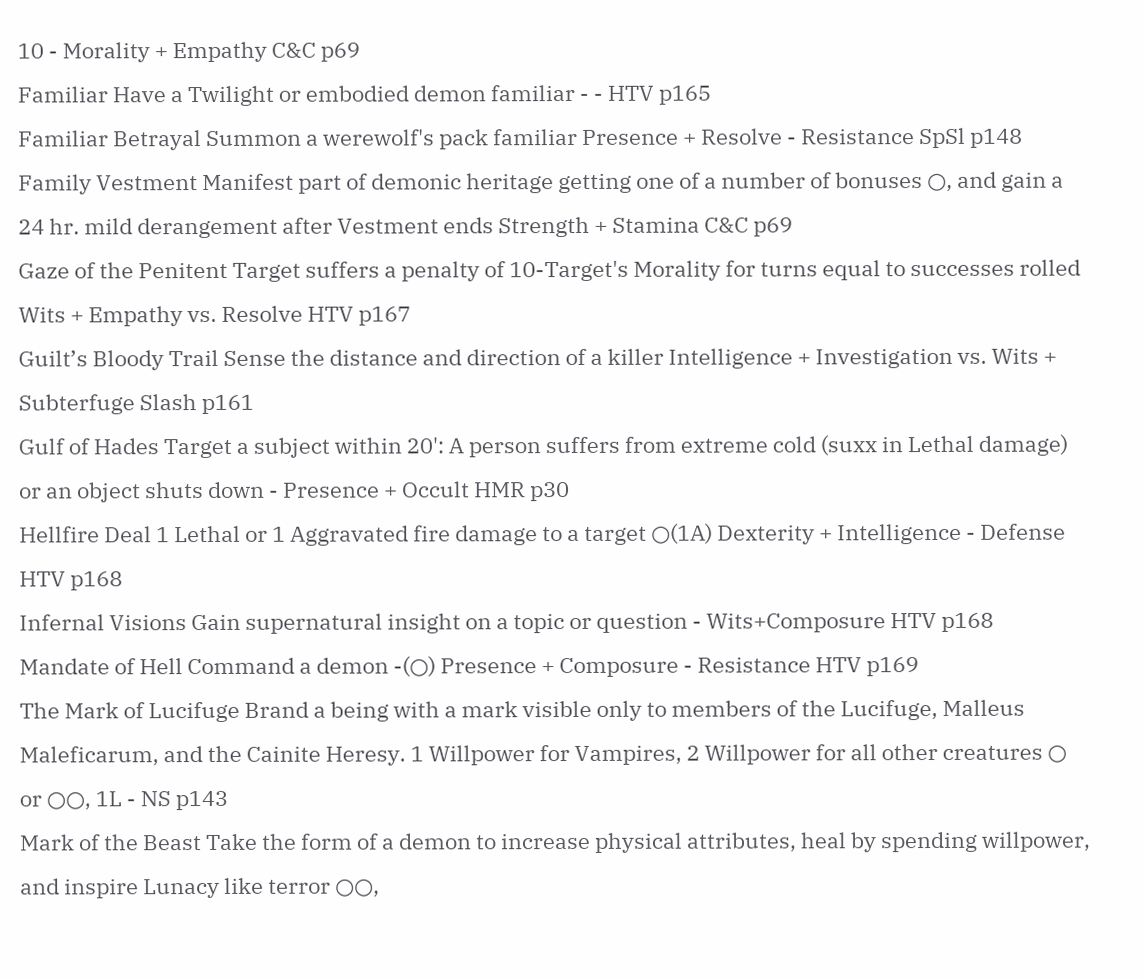10 - Morality + Empathy C&C p69
Familiar Have a Twilight or embodied demon familiar - - HTV p165
Familiar Betrayal Summon a werewolf's pack familiar Presence + Resolve - Resistance SpSl p148
Family Vestment Manifest part of demonic heritage getting one of a number of bonuses ○, and gain a 24 hr. mild derangement after Vestment ends Strength + Stamina C&C p69
Gaze of the Penitent Target suffers a penalty of 10-Target's Morality for turns equal to successes rolled Wits + Empathy vs. Resolve HTV p167
Guilt’s Bloody Trail Sense the distance and direction of a killer Intelligence + Investigation vs. Wits + Subterfuge Slash p161
Gulf of Hades Target a subject within 20': A person suffers from extreme cold (suxx in Lethal damage) or an object shuts down - Presence + Occult HMR p30
Hellfire Deal 1 Lethal or 1 Aggravated fire damage to a target ○(1A) Dexterity + Intelligence - Defense HTV p168
Infernal Visions Gain supernatural insight on a topic or question - Wits+Composure HTV p168
Mandate of Hell Command a demon -(○) Presence + Composure - Resistance HTV p169
The Mark of Lucifuge Brand a being with a mark visible only to members of the Lucifuge, Malleus Maleficarum, and the Cainite Heresy. 1 Willpower for Vampires, 2 Willpower for all other creatures ○ or ○○, 1L - NS p143
Mark of the Beast Take the form of a demon to increase physical attributes, heal by spending willpower, and inspire Lunacy like terror ○○,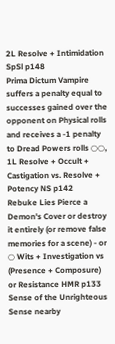2L Resolve + Intimidation SpSl p148
Prima Dictum Vampire suffers a penalty equal to successes gained over the opponent on Physical rolls and receives a -1 penalty to Dread Powers rolls ○○, 1L Resolve + Occult + Castigation vs. Resolve + Potency NS p142
Rebuke Lies Pierce a Demon's Cover or destroy it entirely (or remove false memories for a scene) - or ○ Wits + Investigation vs (Presence + Composure) or Resistance HMR p133
Sense of the Unrighteous Sense nearby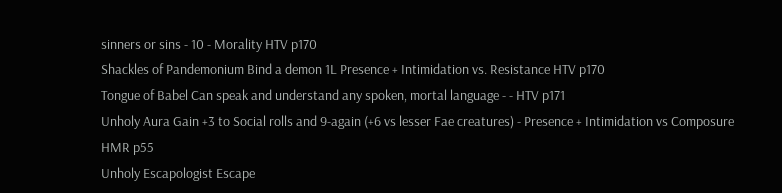sinners or sins - 10 - Morality HTV p170
Shackles of Pandemonium Bind a demon 1L Presence + Intimidation vs. Resistance HTV p170
Tongue of Babel Can speak and understand any spoken, mortal language - - HTV p171
Unholy Aura Gain +3 to Social rolls and 9-again (+6 vs lesser Fae creatures) - Presence + Intimidation vs Composure HMR p55
Unholy Escapologist Escape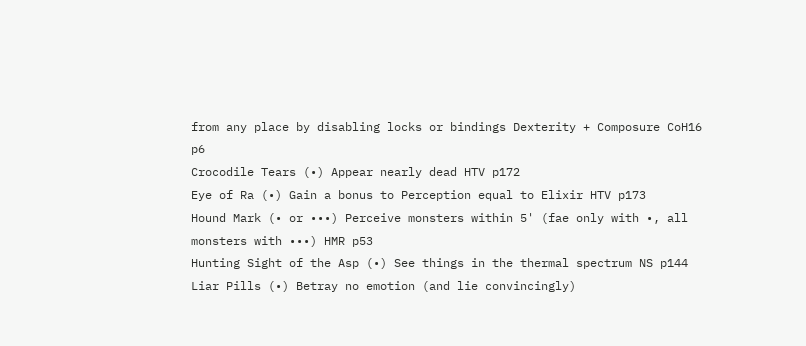from any place by disabling locks or bindings Dexterity + Composure CoH16 p6
Crocodile Tears (•) Appear nearly dead HTV p172
Eye of Ra (•) Gain a bonus to Perception equal to Elixir HTV p173
Hound Mark (• or •••) Perceive monsters within 5' (fae only with •, all monsters with •••) HMR p53
Hunting Sight of the Asp (•) See things in the thermal spectrum NS p144
Liar Pills (•) Betray no emotion (and lie convincingly)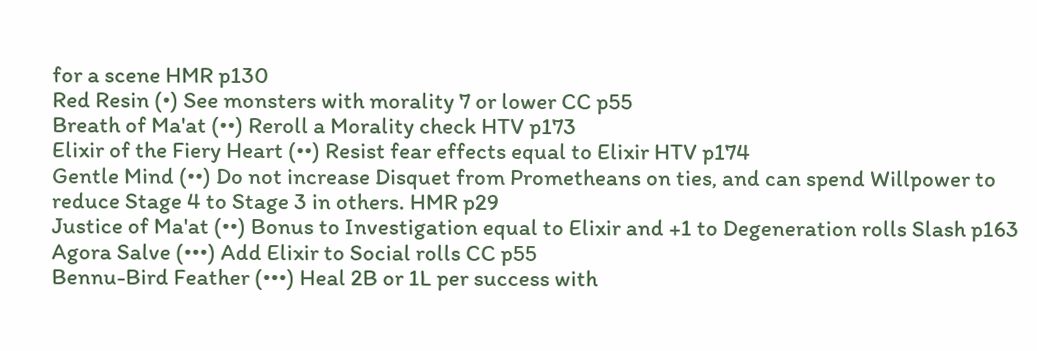for a scene HMR p130
Red Resin (•) See monsters with morality 7 or lower CC p55
Breath of Ma'at (••) Reroll a Morality check HTV p173
Elixir of the Fiery Heart (••) Resist fear effects equal to Elixir HTV p174
Gentle Mind (••) Do not increase Disquet from Prometheans on ties, and can spend Willpower to reduce Stage 4 to Stage 3 in others. HMR p29
Justice of Ma'at (••) Bonus to Investigation equal to Elixir and +1 to Degeneration rolls Slash p163
Agora Salve (•••) Add Elixir to Social rolls CC p55
Bennu-Bird Feather (•••) Heal 2B or 1L per success with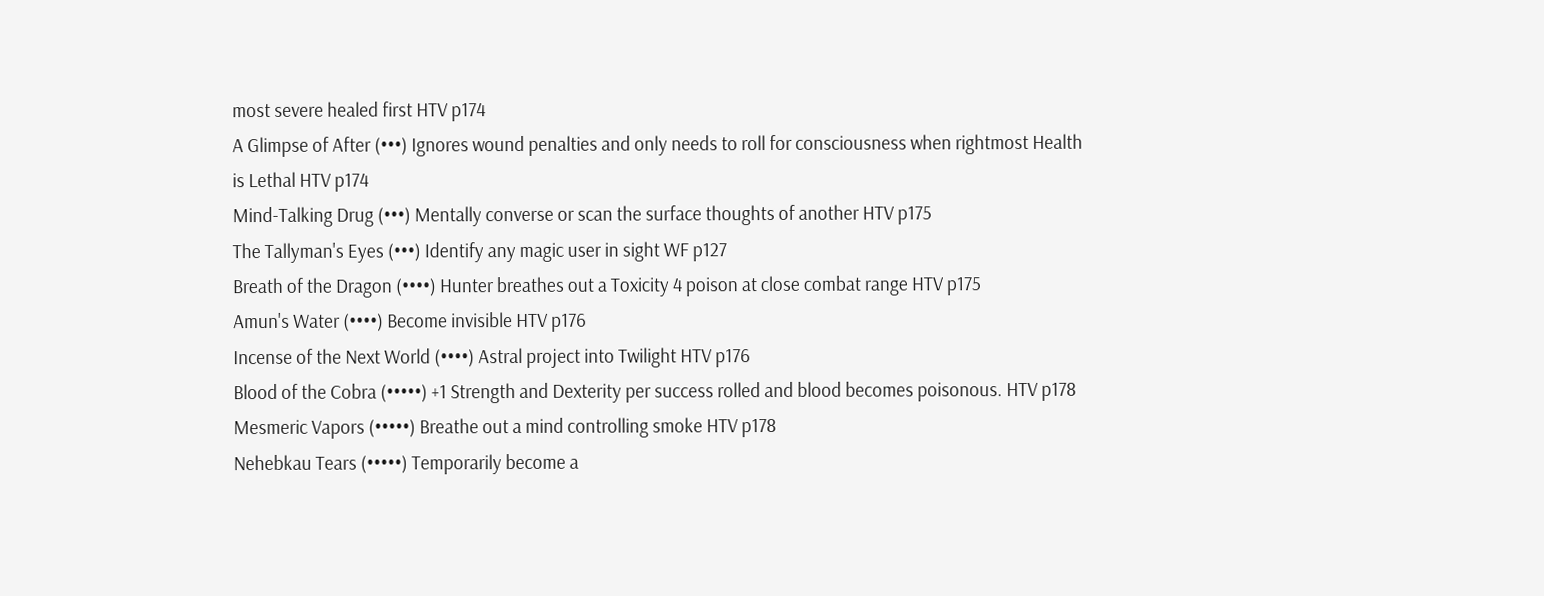most severe healed first HTV p174
A Glimpse of After (•••) Ignores wound penalties and only needs to roll for consciousness when rightmost Health is Lethal HTV p174
Mind-Talking Drug (•••) Mentally converse or scan the surface thoughts of another HTV p175
The Tallyman's Eyes (•••) Identify any magic user in sight WF p127
Breath of the Dragon (••••) Hunter breathes out a Toxicity 4 poison at close combat range HTV p175
Amun's Water (••••) Become invisible HTV p176
Incense of the Next World (••••) Astral project into Twilight HTV p176
Blood of the Cobra (•••••) +1 Strength and Dexterity per success rolled and blood becomes poisonous. HTV p178
Mesmeric Vapors (•••••) Breathe out a mind controlling smoke HTV p178
Nehebkau Tears (•••••) Temporarily become a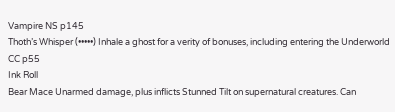Vampire NS p145
Thoth’s Whisper (•••••) Inhale a ghost for a verity of bonuses, including entering the Underworld CC p55
Ink Roll
Bear Mace Unarmed damage, plus inflicts Stunned Tilt on supernatural creatures. Can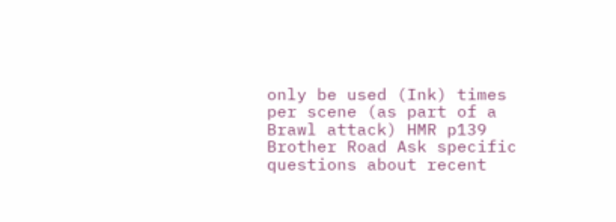only be used (Ink) times per scene (as part of a Brawl attack) HMR p139
Brother Road Ask specific questions about recent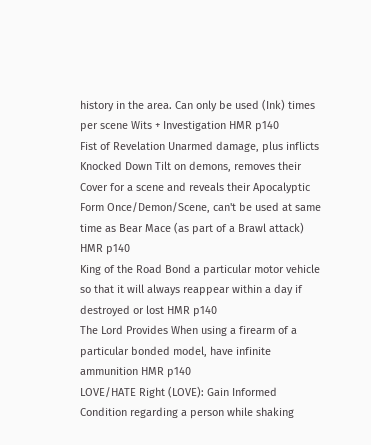history in the area. Can only be used (Ink) times per scene Wits + Investigation HMR p140
Fist of Revelation Unarmed damage, plus inflicts Knocked Down Tilt on demons, removes their Cover for a scene and reveals their Apocalyptic Form Once/Demon/Scene, can't be used at same time as Bear Mace (as part of a Brawl attack) HMR p140
King of the Road Bond a particular motor vehicle so that it will always reappear within a day if destroyed or lost HMR p140
The Lord Provides When using a firearm of a particular bonded model, have infinite ammunition HMR p140
LOVE/HATE Right (LOVE): Gain Informed Condition regarding a person while shaking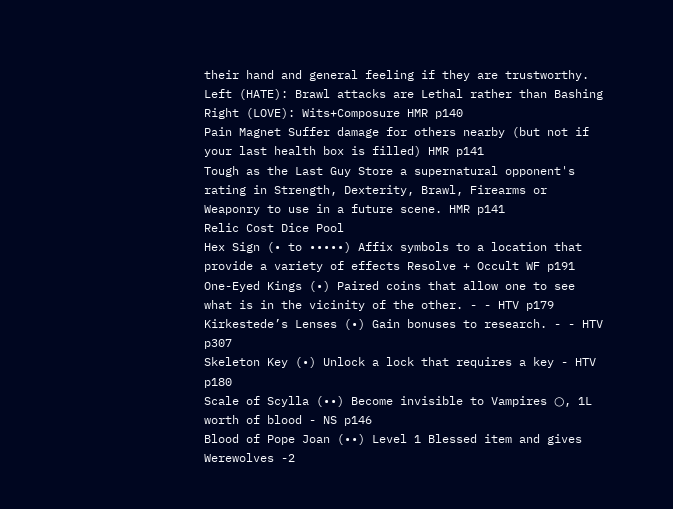their hand and general feeling if they are trustworthy. Left (HATE): Brawl attacks are Lethal rather than Bashing Right (LOVE): Wits+Composure HMR p140
Pain Magnet Suffer damage for others nearby (but not if your last health box is filled) HMR p141
Tough as the Last Guy Store a supernatural opponent's rating in Strength, Dexterity, Brawl, Firearms or Weaponry to use in a future scene. HMR p141
Relic Cost Dice Pool
Hex Sign (• to •••••) Affix symbols to a location that provide a variety of effects Resolve + Occult WF p191
One-Eyed Kings (•) Paired coins that allow one to see what is in the vicinity of the other. - - HTV p179
Kirkestede’s Lenses (•) Gain bonuses to research. - - HTV p307
Skeleton Key (•) Unlock a lock that requires a key - HTV p180
Scale of Scylla (••) Become invisible to Vampires ○, 1L worth of blood - NS p146
Blood of Pope Joan (••) Level 1 Blessed item and gives Werewolves -2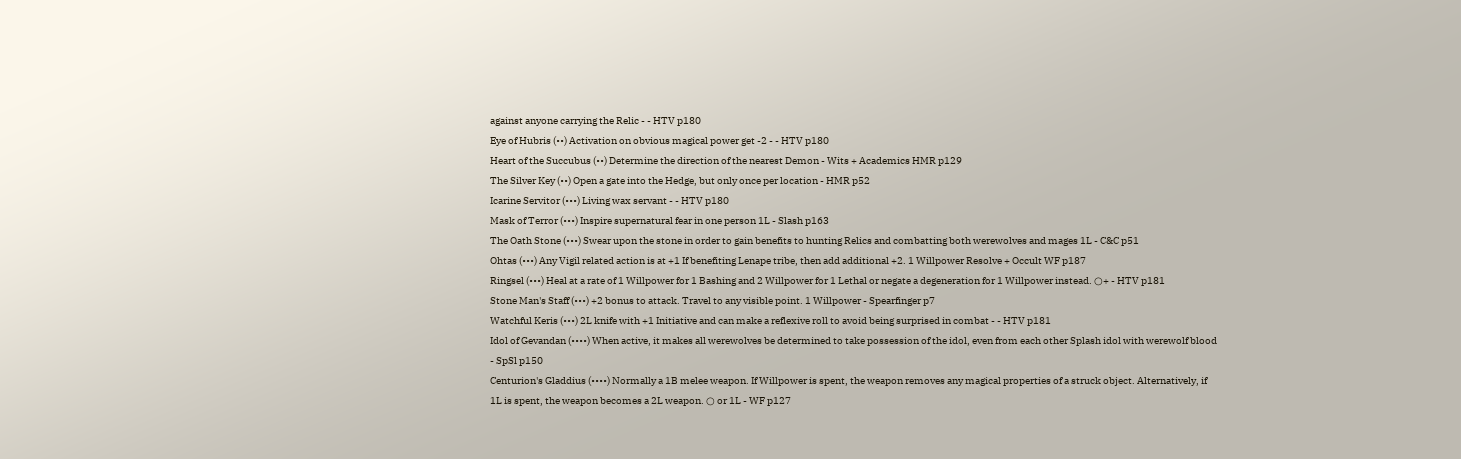against anyone carrying the Relic - - HTV p180
Eye of Hubris (••) Activation on obvious magical power get -2 - - HTV p180
Heart of the Succubus (••) Determine the direction of the nearest Demon - Wits + Academics HMR p129
The Silver Key (••) Open a gate into the Hedge, but only once per location - HMR p52
Icarine Servitor (•••) Living wax servant - - HTV p180
Mask of Terror (•••) Inspire supernatural fear in one person 1L - Slash p163
The Oath Stone (•••) Swear upon the stone in order to gain benefits to hunting Relics and combatting both werewolves and mages 1L - C&C p51
Ohtas (•••) Any Vigil related action is at +1 If benefiting Lenape tribe, then add additional +2. 1 Willpower Resolve + Occult WF p187
Ringsel (•••) Heal at a rate of 1 Willpower for 1 Bashing and 2 Willpower for 1 Lethal or negate a degeneration for 1 Willpower instead. ○+ - HTV p181
Stone Man's Staff (•••) +2 bonus to attack. Travel to any visible point. 1 Willpower - Spearfinger p7
Watchful Keris (•••) 2L knife with +1 Initiative and can make a reflexive roll to avoid being surprised in combat - - HTV p181
Idol of Gevandan (••••) When active, it makes all werewolves be determined to take possession of the idol, even from each other Splash idol with werewolf blood - SpSl p150
Centurion's Gladdius (••••) Normally a 1B melee weapon. If Willpower is spent, the weapon removes any magical properties of a struck object. Alternatively, if 1L is spent, the weapon becomes a 2L weapon. ○ or 1L - WF p127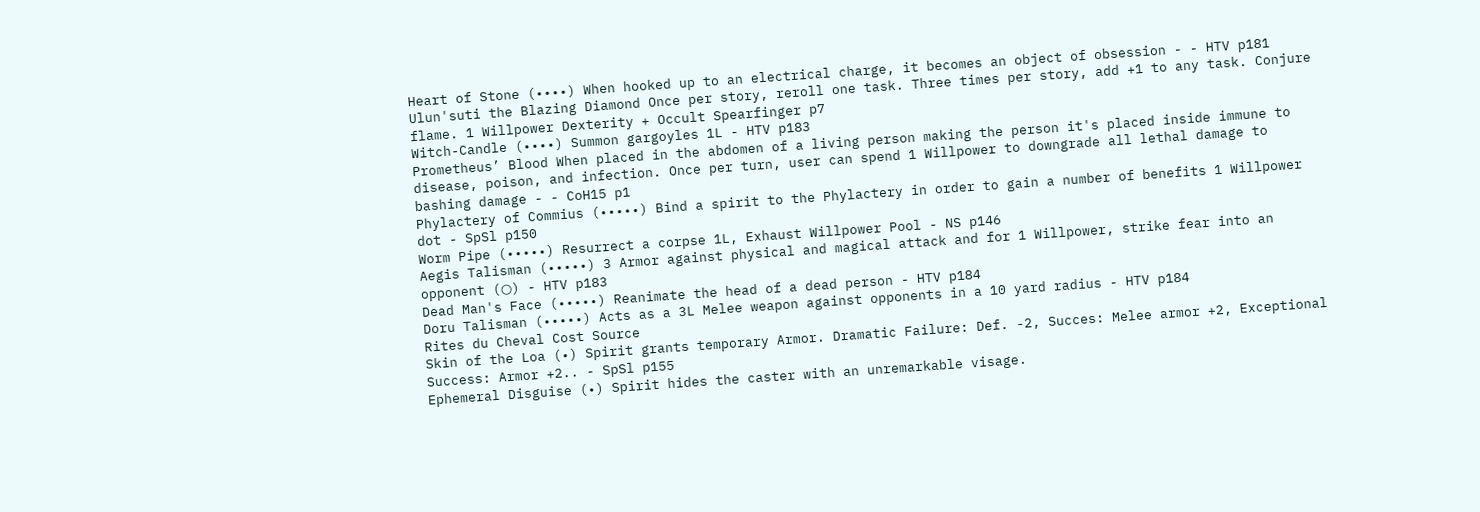Heart of Stone (••••) When hooked up to an electrical charge, it becomes an object of obsession - - HTV p181
Ulun'suti the Blazing Diamond Once per story, reroll one task. Three times per story, add +1 to any task. Conjure flame. 1 Willpower Dexterity + Occult Spearfinger p7
Witch-Candle (••••) Summon gargoyles 1L - HTV p183
Prometheus’ Blood When placed in the abdomen of a living person making the person it's placed inside immune to disease, poison, and infection. Once per turn, user can spend 1 Willpower to downgrade all lethal damage to bashing damage - - CoH15 p1
Phylactery of Commius (•••••) Bind a spirit to the Phylactery in order to gain a number of benefits 1 Willpower dot - SpSl p150
Worm Pipe (•••••) Resurrect a corpse 1L, Exhaust Willpower Pool - NS p146
Aegis Talisman (•••••) 3 Armor against physical and magical attack and for 1 Willpower, strike fear into an opponent (○) - HTV p183
Dead Man's Face (•••••) Reanimate the head of a dead person - HTV p184
Doru Talisman (•••••) Acts as a 3L Melee weapon against opponents in a 10 yard radius - HTV p184
Rites du Cheval Cost Source
Skin of the Loa (•) Spirit grants temporary Armor. Dramatic Failure: Def. -2, Succes: Melee armor +2, Exceptional Success: Armor +2.. - SpSl p155
Ephemeral Disguise (•) Spirit hides the caster with an unremarkable visage.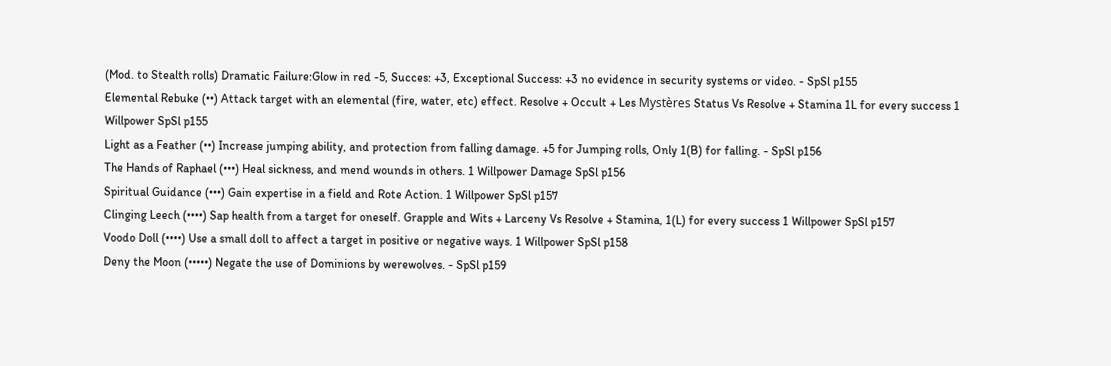(Mod. to Stealth rolls) Dramatic Failure:Glow in red -5, Succes: +3, Exceptional Success: +3 no evidence in security systems or video. - SpSl p155
Elemental Rebuke (••) Attack target with an elemental (fire, water, etc) effect. Resolve + Occult + Les Mystères Status Vs Resolve + Stamina 1L for every success 1 Willpower SpSl p155
Light as a Feather (••) Increase jumping ability, and protection from falling damage. +5 for Jumping rolls, Only 1(B) for falling. - SpSl p156
The Hands of Raphael (•••) Heal sickness, and mend wounds in others. 1 Willpower Damage SpSl p156
Spiritual Guidance (•••) Gain expertise in a field and Rote Action. 1 Willpower SpSl p157
Clinging Leech (••••) Sap health from a target for oneself. Grapple and Wits + Larceny Vs Resolve + Stamina, 1(L) for every success 1 Willpower SpSl p157
Voodo Doll (••••) Use a small doll to affect a target in positive or negative ways. 1 Willpower SpSl p158
Deny the Moon (•••••) Negate the use of Dominions by werewolves. - SpSl p159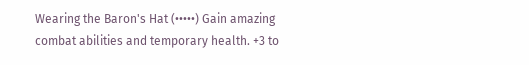Wearing the Baron's Hat (•••••) Gain amazing combat abilities and temporary health. +3 to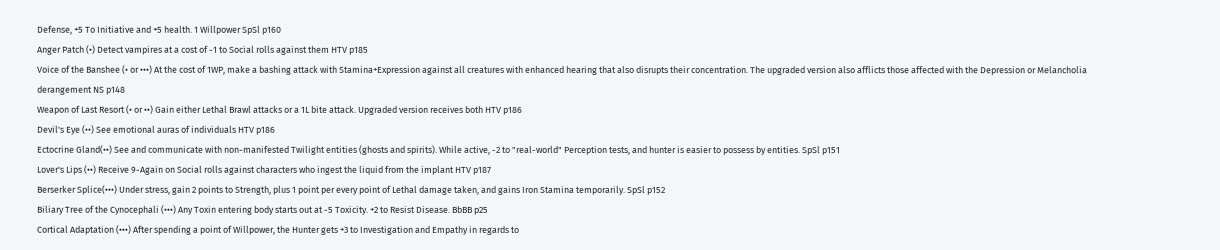Defense, +5 To Initiative and +5 health. 1 Willpower SpSl p160
Anger Patch (•) Detect vampires at a cost of -1 to Social rolls against them HTV p185
Voice of the Banshee (• or •••) At the cost of 1WP, make a bashing attack with Stamina+Expression against all creatures with enhanced hearing that also disrupts their concentration. The upgraded version also afflicts those affected with the Depression or Melancholia derangement NS p148
Weapon of Last Resort (• or ••) Gain either Lethal Brawl attacks or a 1L bite attack. Upgraded version receives both HTV p186
Devil's Eye (••) See emotional auras of individuals HTV p186
Ectocrine Gland(••) See and communicate with non-manifested Twilight entities (ghosts and spirits). While active, -2 to "real-world" Perception tests, and hunter is easier to possess by entities. SpSl p151
Lover's Lips (••) Receive 9-Again on Social rolls against characters who ingest the liquid from the implant HTV p187
Berserker Splice(•••) Under stress, gain 2 points to Strength, plus 1 point per every point of Lethal damage taken, and gains Iron Stamina temporarily. SpSl p152
Biliary Tree of the Cynocephali (•••) Any Toxin entering body starts out at -5 Toxicity. +2 to Resist Disease. BbBB p25
Cortical Adaptation (•••) After spending a point of Willpower, the Hunter gets +3 to Investigation and Empathy in regards to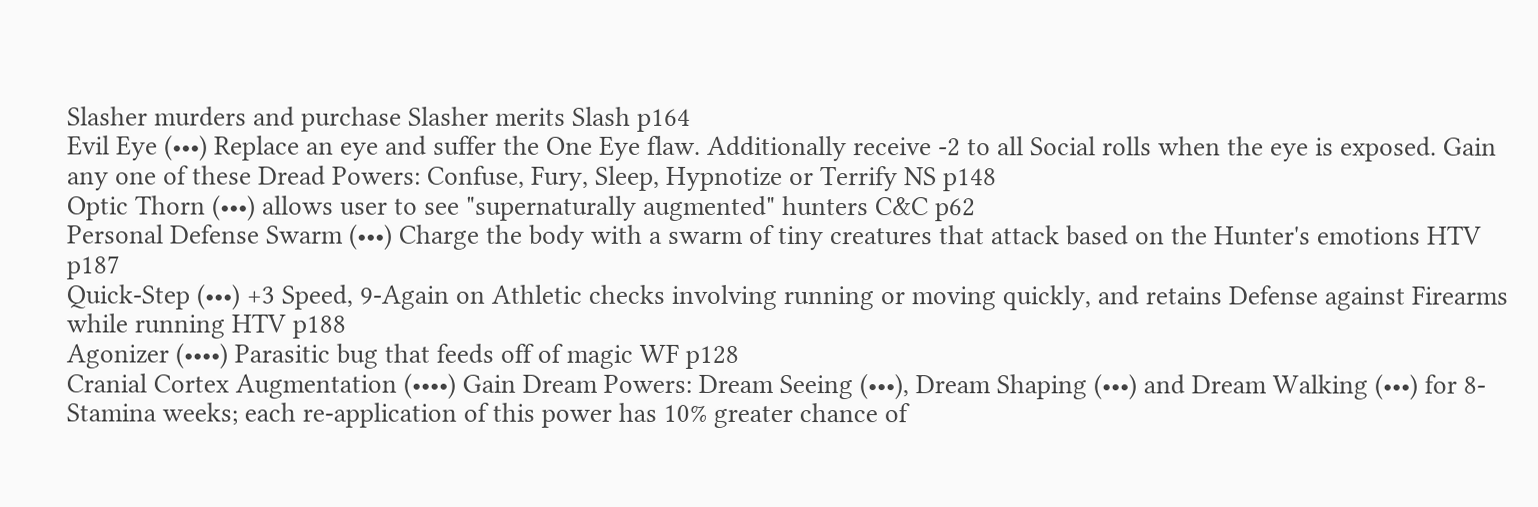Slasher murders and purchase Slasher merits Slash p164
Evil Eye (•••) Replace an eye and suffer the One Eye flaw. Additionally receive -2 to all Social rolls when the eye is exposed. Gain any one of these Dread Powers: Confuse, Fury, Sleep, Hypnotize or Terrify NS p148
Optic Thorn (•••) allows user to see "supernaturally augmented" hunters C&C p62
Personal Defense Swarm (•••) Charge the body with a swarm of tiny creatures that attack based on the Hunter's emotions HTV p187
Quick-Step (•••) +3 Speed, 9-Again on Athletic checks involving running or moving quickly, and retains Defense against Firearms while running HTV p188
Agonizer (••••) Parasitic bug that feeds off of magic WF p128
Cranial Cortex Augmentation (••••) Gain Dream Powers: Dream Seeing (•••), Dream Shaping (•••) and Dream Walking (•••) for 8-Stamina weeks; each re-application of this power has 10% greater chance of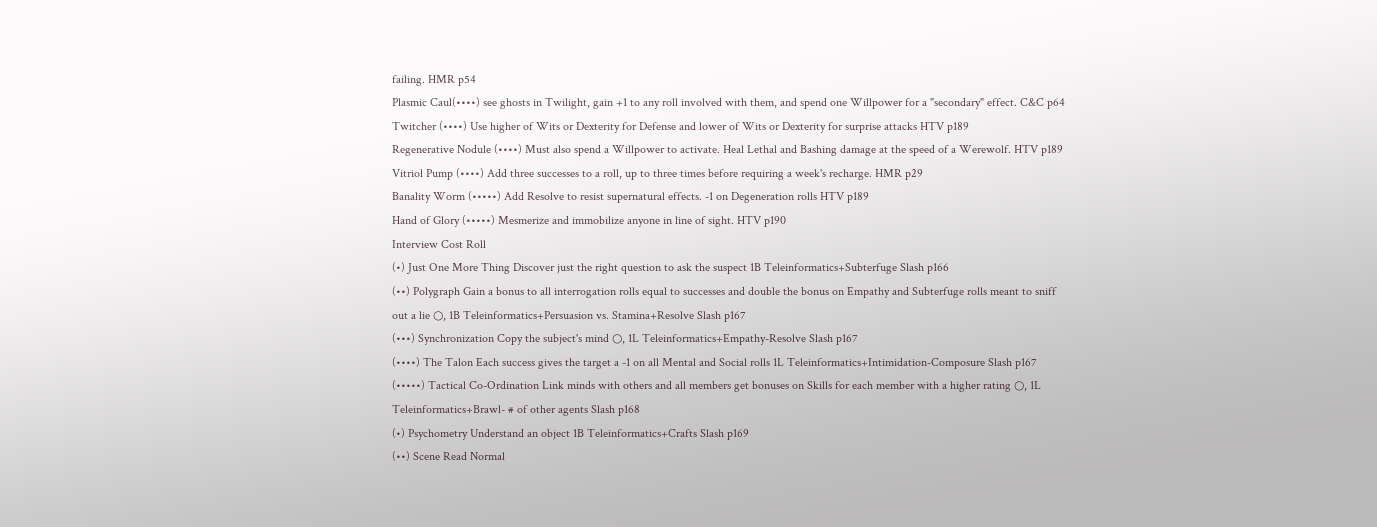failing. HMR p54
Plasmic Caul(••••) see ghosts in Twilight, gain +1 to any roll involved with them, and spend one Willpower for a "secondary" effect. C&C p64
Twitcher (••••) Use higher of Wits or Dexterity for Defense and lower of Wits or Dexterity for surprise attacks HTV p189
Regenerative Nodule (••••) Must also spend a Willpower to activate. Heal Lethal and Bashing damage at the speed of a Werewolf. HTV p189
Vitriol Pump (••••) Add three successes to a roll, up to three times before requiring a week's recharge. HMR p29
Banality Worm (•••••) Add Resolve to resist supernatural effects. -1 on Degeneration rolls HTV p189
Hand of Glory (•••••) Mesmerize and immobilize anyone in line of sight. HTV p190
Interview Cost Roll
(•) Just One More Thing Discover just the right question to ask the suspect 1B Teleinformatics+Subterfuge Slash p166
(••) Polygraph Gain a bonus to all interrogation rolls equal to successes and double the bonus on Empathy and Subterfuge rolls meant to sniff out a lie ○, 1B Teleinformatics+Persuasion vs. Stamina+Resolve Slash p167
(•••) Synchronization Copy the subject's mind ○, 1L Teleinformatics+Empathy-Resolve Slash p167
(••••) The Talon Each success gives the target a -1 on all Mental and Social rolls 1L Teleinformatics+Intimidation-Composure Slash p167
(•••••) Tactical Co-Ordination Link minds with others and all members get bonuses on Skills for each member with a higher rating ○, 1L Teleinformatics+Brawl- # of other agents Slash p168
(•) Psychometry Understand an object 1B Teleinformatics+Crafts Slash p169
(••) Scene Read Normal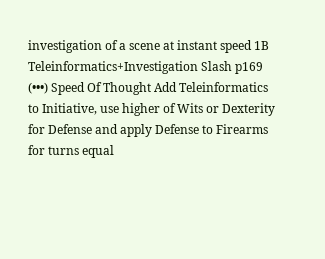investigation of a scene at instant speed 1B Teleinformatics+Investigation Slash p169
(•••) Speed Of Thought Add Teleinformatics to Initiative, use higher of Wits or Dexterity for Defense and apply Defense to Firearms for turns equal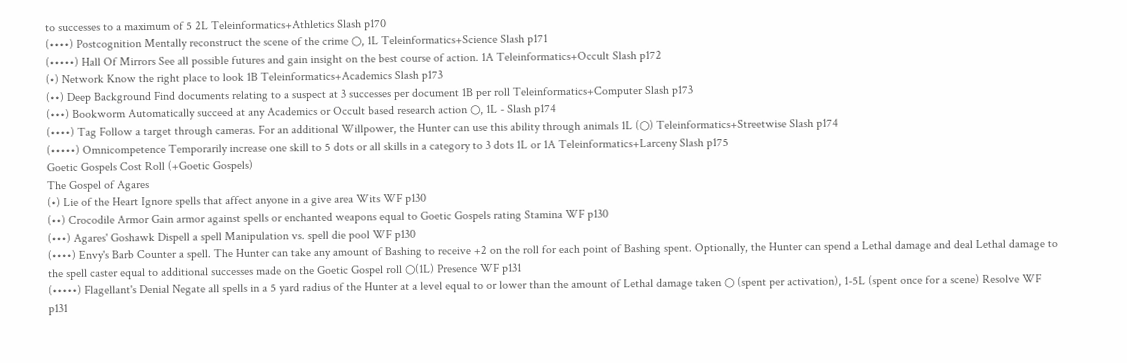to successes to a maximum of 5 2L Teleinformatics+Athletics Slash p170
(••••) Postcognition Mentally reconstruct the scene of the crime ○, 1L Teleinformatics+Science Slash p171
(•••••) Hall Of Mirrors See all possible futures and gain insight on the best course of action. 1A Teleinformatics+Occult Slash p172
(•) Network Know the right place to look 1B Teleinformatics+Academics Slash p173
(••) Deep Background Find documents relating to a suspect at 3 successes per document 1B per roll Teleinformatics+Computer Slash p173
(•••) Bookworm Automatically succeed at any Academics or Occult based research action ○, 1L - Slash p174
(••••) Tag Follow a target through cameras. For an additional Willpower, the Hunter can use this ability through animals 1L (○) Teleinformatics+Streetwise Slash p174
(•••••) Omnicompetence Temporarily increase one skill to 5 dots or all skills in a category to 3 dots 1L or 1A Teleinformatics+Larceny Slash p175
Goetic Gospels Cost Roll (+Goetic Gospels)
The Gospel of Agares
(•) Lie of the Heart Ignore spells that affect anyone in a give area Wits WF p130
(••) Crocodile Armor Gain armor against spells or enchanted weapons equal to Goetic Gospels rating Stamina WF p130
(•••) Agares' Goshawk Dispell a spell Manipulation vs. spell die pool WF p130
(••••) Envy's Barb Counter a spell. The Hunter can take any amount of Bashing to receive +2 on the roll for each point of Bashing spent. Optionally, the Hunter can spend a Lethal damage and deal Lethal damage to the spell caster equal to additional successes made on the Goetic Gospel roll ○(1L) Presence WF p131
(•••••) Flagellant's Denial Negate all spells in a 5 yard radius of the Hunter at a level equal to or lower than the amount of Lethal damage taken ○ (spent per activation), 1-5L (spent once for a scene) Resolve WF p131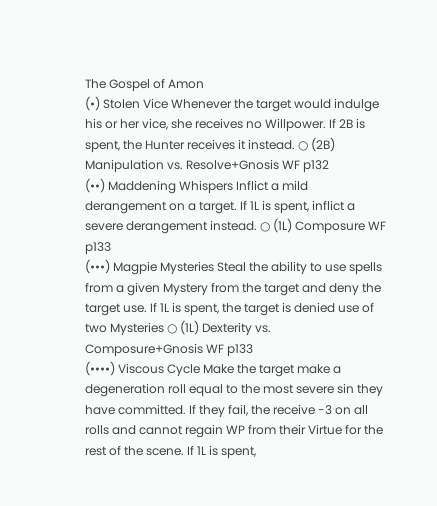The Gospel of Amon
(•) Stolen Vice Whenever the target would indulge his or her vice, she receives no Willpower. If 2B is spent, the Hunter receives it instead. ○ (2B) Manipulation vs. Resolve+Gnosis WF p132
(••) Maddening Whispers Inflict a mild derangement on a target. If 1L is spent, inflict a severe derangement instead. ○ (1L) Composure WF p133
(•••) Magpie Mysteries Steal the ability to use spells from a given Mystery from the target and deny the target use. If 1L is spent, the target is denied use of two Mysteries ○ (1L) Dexterity vs. Composure+Gnosis WF p133
(••••) Viscous Cycle Make the target make a degeneration roll equal to the most severe sin they have committed. If they fail, the receive -3 on all rolls and cannot regain WP from their Virtue for the rest of the scene. If 1L is spent,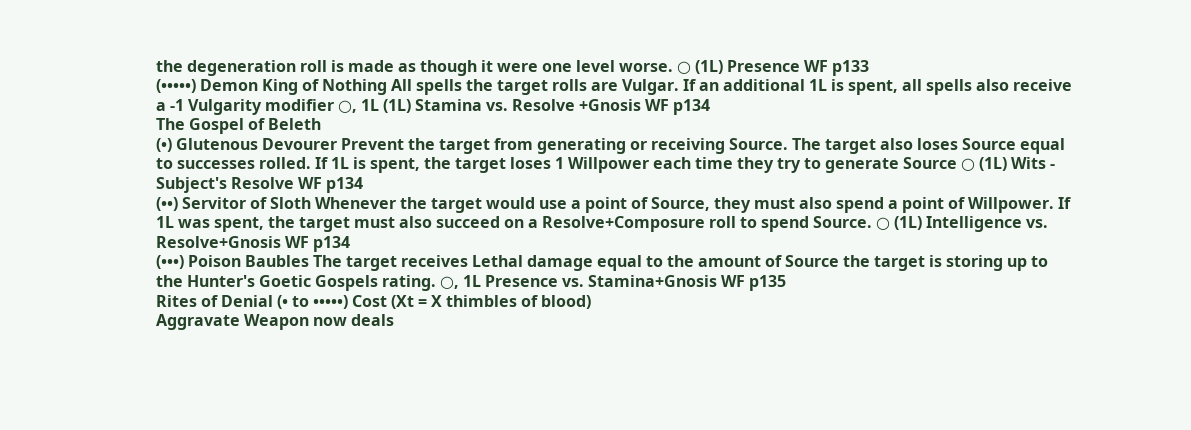the degeneration roll is made as though it were one level worse. ○ (1L) Presence WF p133
(•••••) Demon King of Nothing All spells the target rolls are Vulgar. If an additional 1L is spent, all spells also receive a -1 Vulgarity modifier ○, 1L (1L) Stamina vs. Resolve +Gnosis WF p134
The Gospel of Beleth
(•) Glutenous Devourer Prevent the target from generating or receiving Source. The target also loses Source equal to successes rolled. If 1L is spent, the target loses 1 Willpower each time they try to generate Source ○ (1L) Wits - Subject's Resolve WF p134
(••) Servitor of Sloth Whenever the target would use a point of Source, they must also spend a point of Willpower. If 1L was spent, the target must also succeed on a Resolve+Composure roll to spend Source. ○ (1L) Intelligence vs. Resolve+Gnosis WF p134
(•••) Poison Baubles The target receives Lethal damage equal to the amount of Source the target is storing up to the Hunter's Goetic Gospels rating. ○, 1L Presence vs. Stamina+Gnosis WF p135
Rites of Denial (• to •••••) Cost (Xt = X thimbles of blood)
Aggravate Weapon now deals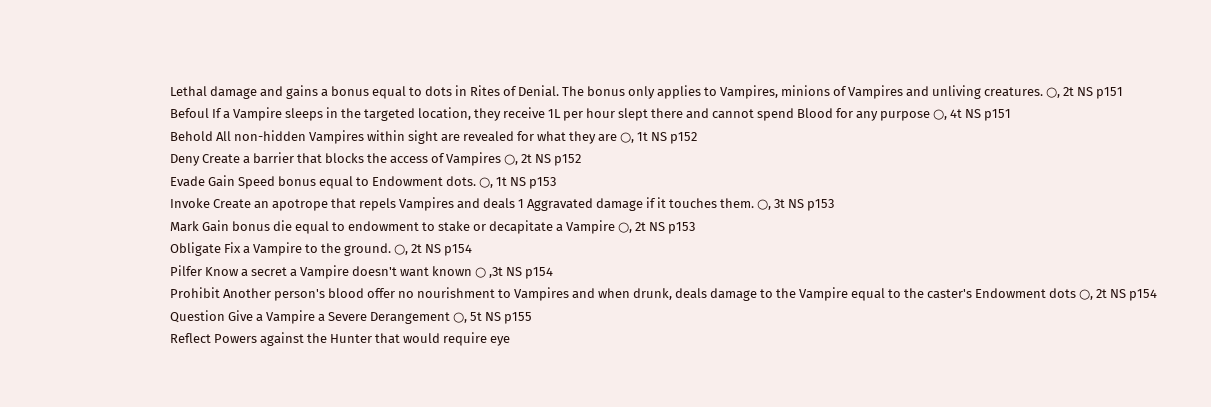Lethal damage and gains a bonus equal to dots in Rites of Denial. The bonus only applies to Vampires, minions of Vampires and unliving creatures. ○, 2t NS p151
Befoul If a Vampire sleeps in the targeted location, they receive 1L per hour slept there and cannot spend Blood for any purpose ○, 4t NS p151
Behold All non-hidden Vampires within sight are revealed for what they are ○, 1t NS p152
Deny Create a barrier that blocks the access of Vampires ○, 2t NS p152
Evade Gain Speed bonus equal to Endowment dots. ○, 1t NS p153
Invoke Create an apotrope that repels Vampires and deals 1 Aggravated damage if it touches them. ○, 3t NS p153
Mark Gain bonus die equal to endowment to stake or decapitate a Vampire ○, 2t NS p153
Obligate Fix a Vampire to the ground. ○, 2t NS p154
Pilfer Know a secret a Vampire doesn't want known ○ ,3t NS p154
Prohibit Another person's blood offer no nourishment to Vampires and when drunk, deals damage to the Vampire equal to the caster's Endowment dots ○, 2t NS p154
Question Give a Vampire a Severe Derangement ○, 5t NS p155
Reflect Powers against the Hunter that would require eye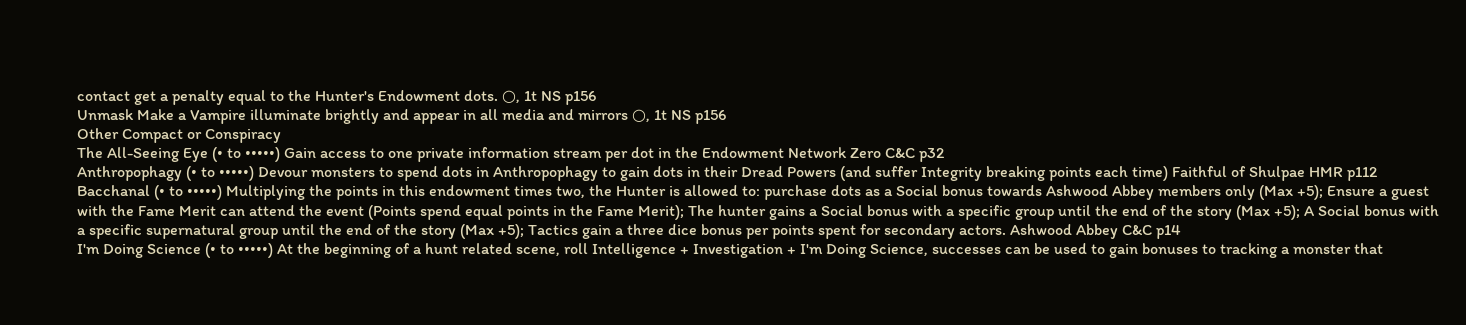contact get a penalty equal to the Hunter's Endowment dots. ○, 1t NS p156
Unmask Make a Vampire illuminate brightly and appear in all media and mirrors ○, 1t NS p156
Other Compact or Conspiracy
The All-Seeing Eye (• to •••••) Gain access to one private information stream per dot in the Endowment Network Zero C&C p32
Anthropophagy (• to •••••) Devour monsters to spend dots in Anthropophagy to gain dots in their Dread Powers (and suffer Integrity breaking points each time) Faithful of Shulpae HMR p112
Bacchanal (• to •••••) Multiplying the points in this endowment times two, the Hunter is allowed to: purchase dots as a Social bonus towards Ashwood Abbey members only (Max +5); Ensure a guest with the Fame Merit can attend the event (Points spend equal points in the Fame Merit); The hunter gains a Social bonus with a specific group until the end of the story (Max +5); A Social bonus with a specific supernatural group until the end of the story (Max +5); Tactics gain a three dice bonus per points spent for secondary actors. Ashwood Abbey C&C p14
I'm Doing Science (• to •••••) At the beginning of a hunt related scene, roll Intelligence + Investigation + I'm Doing Science, successes can be used to gain bonuses to tracking a monster that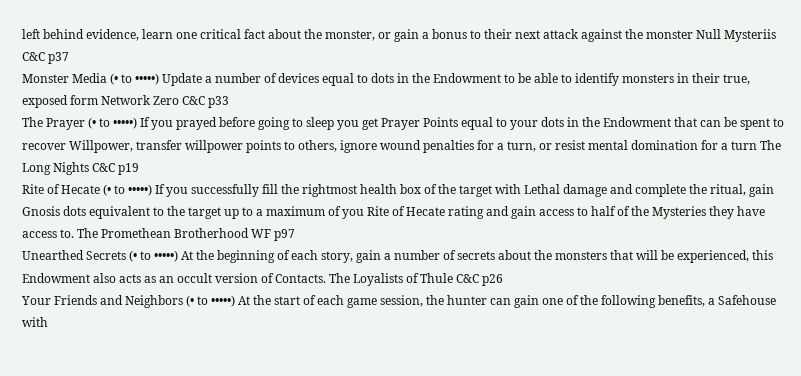left behind evidence, learn one critical fact about the monster, or gain a bonus to their next attack against the monster Null Mysteriis C&C p37
Monster Media (• to •••••) Update a number of devices equal to dots in the Endowment to be able to identify monsters in their true, exposed form Network Zero C&C p33
The Prayer (• to •••••) If you prayed before going to sleep you get Prayer Points equal to your dots in the Endowment that can be spent to recover Willpower, transfer willpower points to others, ignore wound penalties for a turn, or resist mental domination for a turn The Long Nights C&C p19
Rite of Hecate (• to •••••) If you successfully fill the rightmost health box of the target with Lethal damage and complete the ritual, gain Gnosis dots equivalent to the target up to a maximum of you Rite of Hecate rating and gain access to half of the Mysteries they have access to. The Promethean Brotherhood WF p97
Unearthed Secrets (• to •••••) At the beginning of each story, gain a number of secrets about the monsters that will be experienced, this Endowment also acts as an occult version of Contacts. The Loyalists of Thule C&C p26
Your Friends and Neighbors (• to •••••) At the start of each game session, the hunter can gain one of the following benefits, a Safehouse with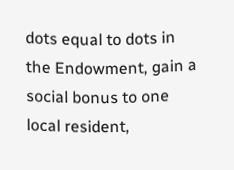dots equal to dots in the Endowment, gain a social bonus to one local resident,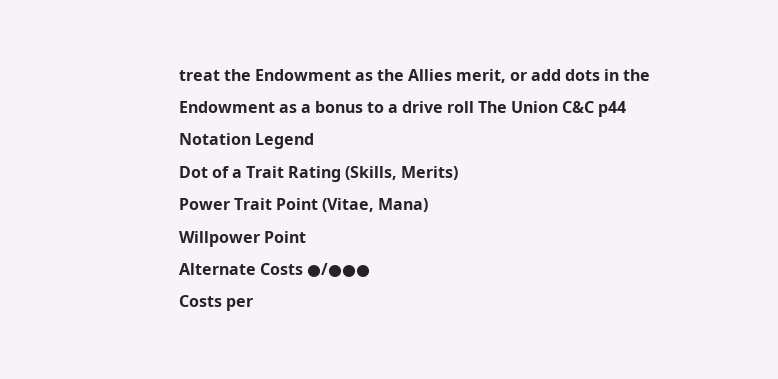treat the Endowment as the Allies merit, or add dots in the Endowment as a bonus to a drive roll The Union C&C p44
Notation Legend
Dot of a Trait Rating (Skills, Merits)
Power Trait Point (Vitae, Mana)
Willpower Point
Alternate Costs ●/●●●
Costs per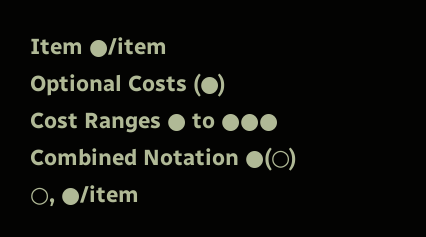Item ●/item
Optional Costs (●)
Cost Ranges ● to ●●●
Combined Notation ●(○)
○, ●/item